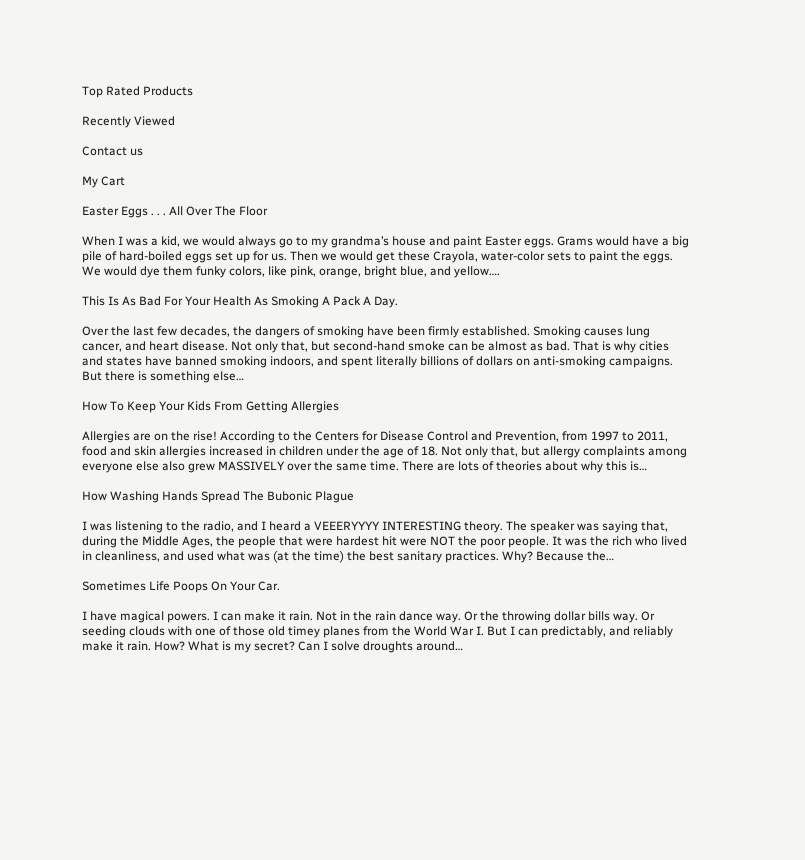Top Rated Products

Recently Viewed

Contact us

My Cart

Easter Eggs . . . All Over The Floor

When I was a kid, we would always go to my grandma’s house and paint Easter eggs. Grams would have a big pile of hard-boiled eggs set up for us. Then we would get these Crayola, water-color sets to paint the eggs. We would dye them funky colors, like pink, orange, bright blue, and yellow….

This Is As Bad For Your Health As Smoking A Pack A Day.

Over the last few decades, the dangers of smoking have been firmly established. Smoking causes lung cancer, and heart disease. Not only that, but second-hand smoke can be almost as bad. That is why cities and states have banned smoking indoors, and spent literally billions of dollars on anti-smoking campaigns. But there is something else…

How To Keep Your Kids From Getting Allergies

Allergies are on the rise! According to the Centers for Disease Control and Prevention, from 1997 to 2011, food and skin allergies increased in children under the age of 18. Not only that, but allergy complaints among everyone else also grew MASSIVELY over the same time. There are lots of theories about why this is…

How Washing Hands Spread The Bubonic Plague

I was listening to the radio, and I heard a VEEERYYYY INTERESTING theory. The speaker was saying that, during the Middle Ages, the people that were hardest hit were NOT the poor people. It was the rich who lived in cleanliness, and used what was (at the time) the best sanitary practices. Why? Because the…

Sometimes Life Poops On Your Car.

I have magical powers. I can make it rain. Not in the rain dance way. Or the throwing dollar bills way. Or seeding clouds with one of those old timey planes from the World War I. But I can predictably, and reliably make it rain. How? What is my secret? Can I solve droughts around…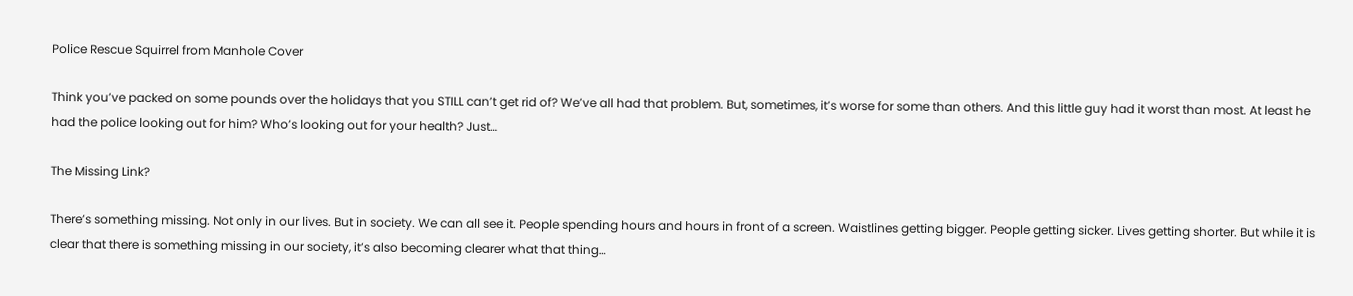Police Rescue Squirrel from Manhole Cover

Think you’ve packed on some pounds over the holidays that you STILL can’t get rid of? We’ve all had that problem. But, sometimes, it’s worse for some than others. And this little guy had it worst than most. At least he had the police looking out for him? Who’s looking out for your health? Just…

The Missing Link?

There’s something missing. Not only in our lives. But in society. We can all see it. People spending hours and hours in front of a screen. Waistlines getting bigger. People getting sicker. Lives getting shorter. But while it is clear that there is something missing in our society, it’s also becoming clearer what that thing…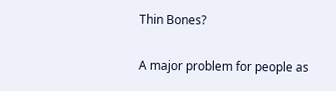Thin Bones?

A major problem for people as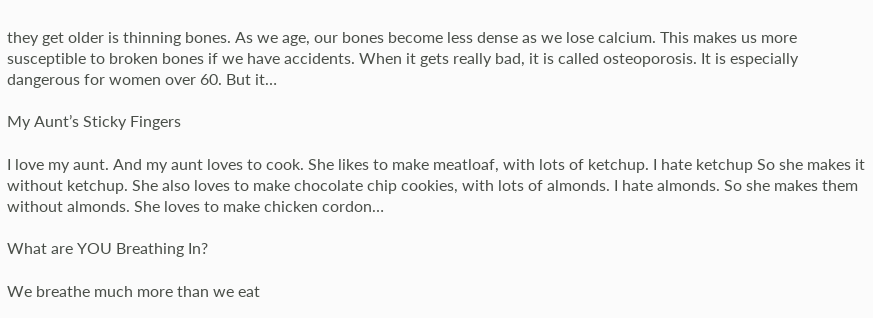they get older is thinning bones. As we age, our bones become less dense as we lose calcium. This makes us more susceptible to broken bones if we have accidents. When it gets really bad, it is called osteoporosis. It is especially dangerous for women over 60. But it…

My Aunt’s Sticky Fingers

I love my aunt. And my aunt loves to cook. She likes to make meatloaf, with lots of ketchup. I hate ketchup So she makes it without ketchup. She also loves to make chocolate chip cookies, with lots of almonds. I hate almonds. So she makes them without almonds. She loves to make chicken cordon…

What are YOU Breathing In?

We breathe much more than we eat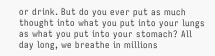or drink. But do you ever put as much thought into what you put into your lungs as what you put into your stomach? All day long, we breathe in millions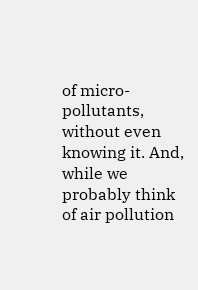of micro-pollutants, without even knowing it. And, while we probably think of air pollution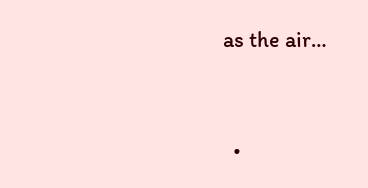as the air…


  •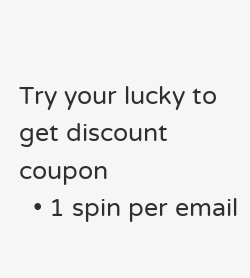Try your lucky to get discount coupon
  • 1 spin per email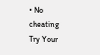• No cheating
Try Your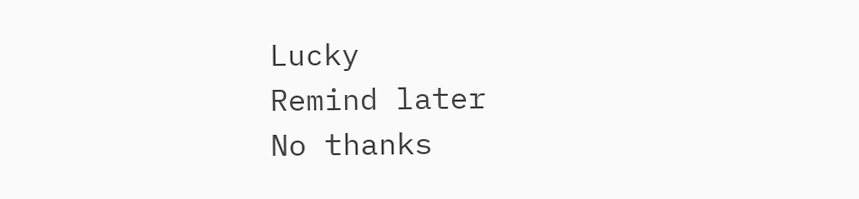Lucky
Remind later
No thanks